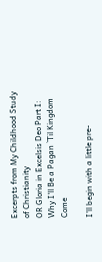Excerpts from My Childhood Study of Christianity
OR Gloria in Excelsis Deo Part I:
Why I'll Be a Pagan `Til Kingdom Come

I'll begin with a little pre-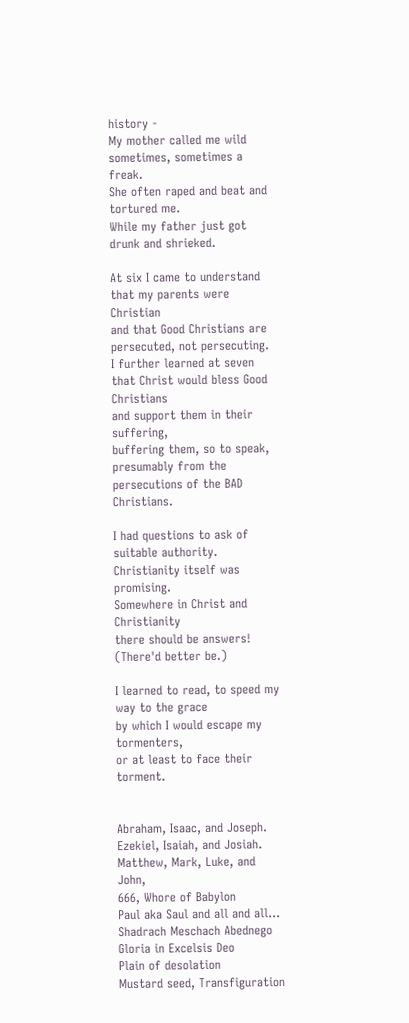history -
My mother called me wild sometimes, sometimes a freak.
She often raped and beat and tortured me.
While my father just got drunk and shrieked.

At six I came to understand
that my parents were Christian
and that Good Christians are persecuted, not persecuting.
I further learned at seven
that Christ would bless Good Christians
and support them in their suffering,
buffering them, so to speak,
presumably from the
persecutions of the BAD Christians.

I had questions to ask of suitable authority.
Christianity itself was promising.
Somewhere in Christ and Christianity
there should be answers! (There'd better be.)

I learned to read, to speed my way to the grace
by which I would escape my tormenters,
or at least to face their torment.


Abraham, Isaac, and Joseph.
Ezekiel, Isaiah, and Josiah.
Matthew, Mark, Luke, and John,
666, Whore of Babylon
Paul aka Saul and all and all...
Shadrach Meschach Abednego
Gloria in Excelsis Deo
Plain of desolation
Mustard seed, Transfiguration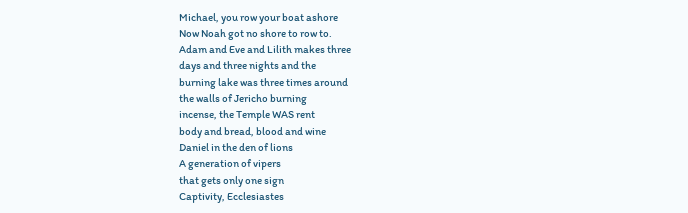Michael, you row your boat ashore
Now Noah got no shore to row to.
Adam and Eve and Lilith makes three
days and three nights and the
burning lake was three times around
the walls of Jericho burning
incense, the Temple WAS rent
body and bread, blood and wine
Daniel in the den of lions
A generation of vipers
that gets only one sign
Captivity, Ecclesiastes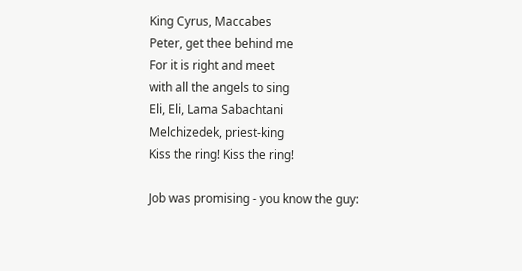King Cyrus, Maccabes
Peter, get thee behind me
For it is right and meet
with all the angels to sing
Eli, Eli, Lama Sabachtani
Melchizedek, priest-king
Kiss the ring! Kiss the ring!

Job was promising - you know the guy: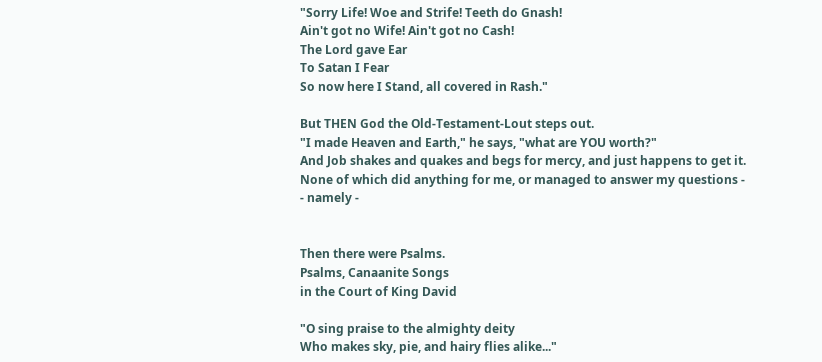"Sorry Life! Woe and Strife! Teeth do Gnash!
Ain't got no Wife! Ain't got no Cash!
The Lord gave Ear
To Satan I Fear
So now here I Stand, all covered in Rash."

But THEN God the Old-Testament-Lout steps out.
"I made Heaven and Earth," he says, "what are YOU worth?"
And Job shakes and quakes and begs for mercy, and just happens to get it.
None of which did anything for me, or managed to answer my questions -
- namely -


Then there were Psalms.
Psalms, Canaanite Songs
in the Court of King David

"O sing praise to the almighty deity
Who makes sky, pie, and hairy flies alike..."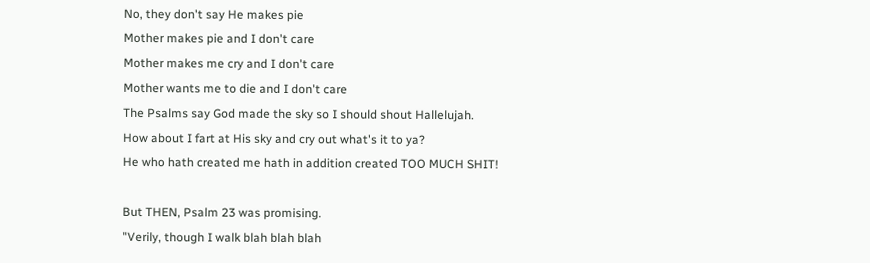No, they don't say He makes pie
Mother makes pie and I don't care
Mother makes me cry and I don't care
Mother wants me to die and I don't care
The Psalms say God made the sky so I should shout Hallelujah.
How about I fart at His sky and cry out what's it to ya?
He who hath created me hath in addition created TOO MUCH SHIT!

But THEN, Psalm 23 was promising.
"Verily, though I walk blah blah blah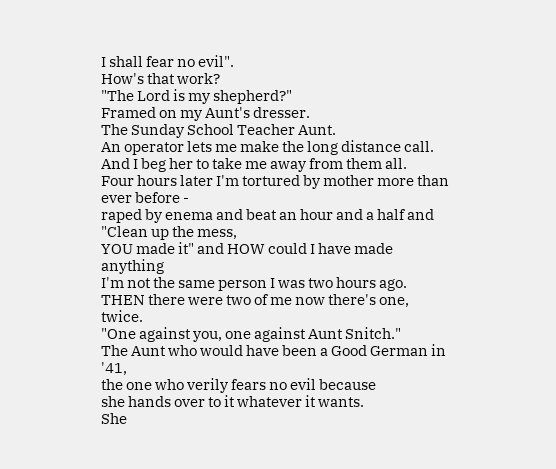I shall fear no evil".
How's that work?
"The Lord is my shepherd?"
Framed on my Aunt's dresser.
The Sunday School Teacher Aunt.
An operator lets me make the long distance call.
And I beg her to take me away from them all.
Four hours later I'm tortured by mother more than ever before -
raped by enema and beat an hour and a half and "Clean up the mess,
YOU made it" and HOW could I have made anything
I'm not the same person I was two hours ago.
THEN there were two of me now there's one, twice.
"One against you, one against Aunt Snitch."
The Aunt who would have been a Good German in '41,
the one who verily fears no evil because
she hands over to it whatever it wants.
She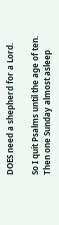DOES need a shepherd for a Lord.

So I quit Psalms until the age of ten.
Then one Sunday almost asleep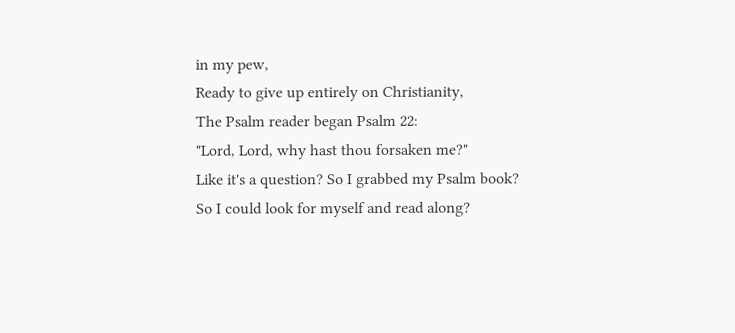in my pew,
Ready to give up entirely on Christianity,
The Psalm reader began Psalm 22:
"Lord, Lord, why hast thou forsaken me?"
Like it's a question? So I grabbed my Psalm book?
So I could look for myself and read along?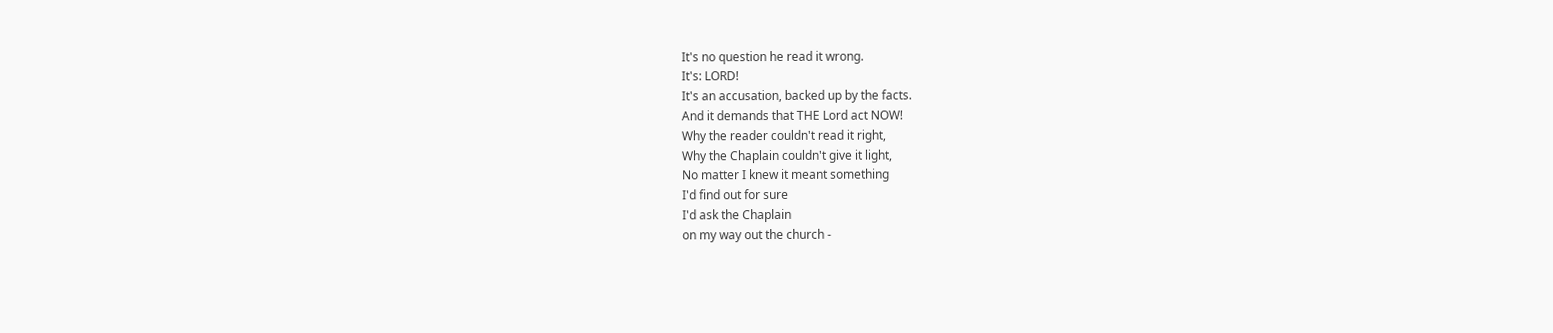It's no question he read it wrong.
It's: LORD!
It's an accusation, backed up by the facts.
And it demands that THE Lord act NOW!
Why the reader couldn't read it right,
Why the Chaplain couldn't give it light,
No matter I knew it meant something
I'd find out for sure
I'd ask the Chaplain
on my way out the church -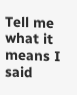Tell me what it means I said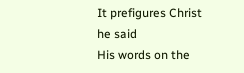It prefigures Christ he said
His words on the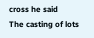cross he said
The casting of lots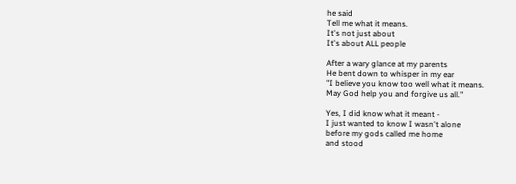he said
Tell me what it means.
It's not just about
It's about ALL people

After a wary glance at my parents
He bent down to whisper in my ear
"I believe you know too well what it means.
May God help you and forgive us all."

Yes, I did know what it meant -
I just wanted to know I wasn't alone
before my gods called me home
and stood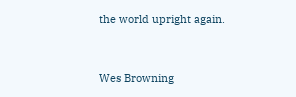the world upright again.


Wes Browning